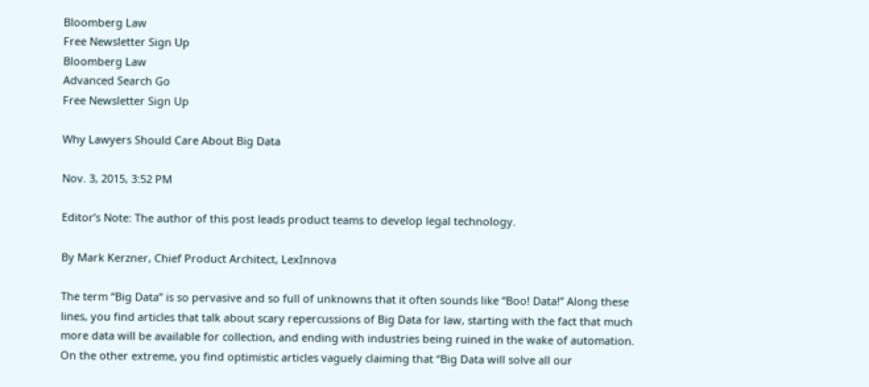Bloomberg Law
Free Newsletter Sign Up
Bloomberg Law
Advanced Search Go
Free Newsletter Sign Up

Why Lawyers Should Care About Big Data

Nov. 3, 2015, 3:52 PM

Editor’s Note: The author of this post leads product teams to develop legal technology.

By Mark Kerzner, Chief Product Architect, LexInnova

The term “Big Data” is so pervasive and so full of unknowns that it often sounds like “Boo! Data!” Along these lines, you find articles that talk about scary repercussions of Big Data for law, starting with the fact that much more data will be available for collection, and ending with industries being ruined in the wake of automation. On the other extreme, you find optimistic articles vaguely claiming that “Big Data will solve all our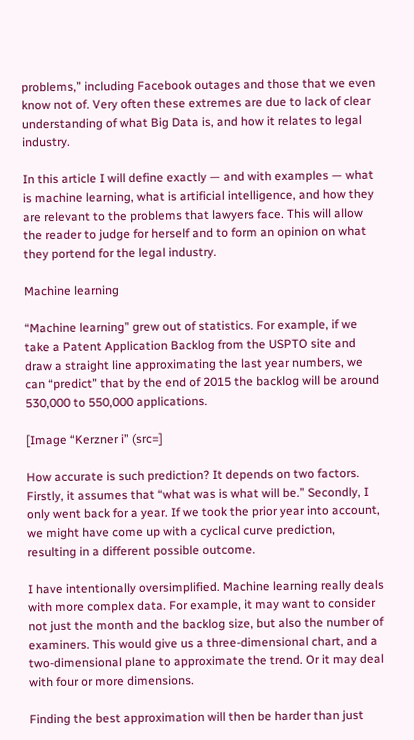problems,” including Facebook outages and those that we even know not of. Very often these extremes are due to lack of clear understanding of what Big Data is, and how it relates to legal industry.

In this article I will define exactly — and with examples — what is machine learning, what is artificial intelligence, and how they are relevant to the problems that lawyers face. This will allow the reader to judge for herself and to form an opinion on what they portend for the legal industry.

Machine learning

“Machine learning” grew out of statistics. For example, if we take a Patent Application Backlog from the USPTO site and draw a straight line approximating the last year numbers, we can “predict” that by the end of 2015 the backlog will be around 530,000 to 550,000 applications.

[Image “Kerzner i” (src=]

How accurate is such prediction? It depends on two factors. Firstly, it assumes that “what was is what will be.” Secondly, I only went back for a year. If we took the prior year into account, we might have come up with a cyclical curve prediction, resulting in a different possible outcome.

I have intentionally oversimplified. Machine learning really deals with more complex data. For example, it may want to consider not just the month and the backlog size, but also the number of examiners. This would give us a three-dimensional chart, and a two-dimensional plane to approximate the trend. Or it may deal with four or more dimensions.

Finding the best approximation will then be harder than just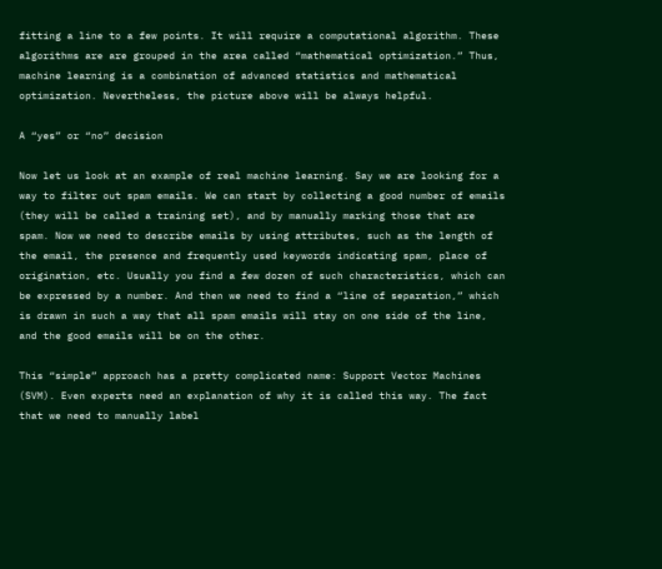fitting a line to a few points. It will require a computational algorithm. These algorithms are are grouped in the area called “mathematical optimization.” Thus, machine learning is a combination of advanced statistics and mathematical optimization. Nevertheless, the picture above will be always helpful.

A “yes” or “no” decision

Now let us look at an example of real machine learning. Say we are looking for a way to filter out spam emails. We can start by collecting a good number of emails (they will be called a training set), and by manually marking those that are spam. Now we need to describe emails by using attributes, such as the length of the email, the presence and frequently used keywords indicating spam, place of origination, etc. Usually you find a few dozen of such characteristics, which can be expressed by a number. And then we need to find a “line of separation,” which is drawn in such a way that all spam emails will stay on one side of the line, and the good emails will be on the other.

This “simple” approach has a pretty complicated name: Support Vector Machines (SVM). Even experts need an explanation of why it is called this way. The fact that we need to manually label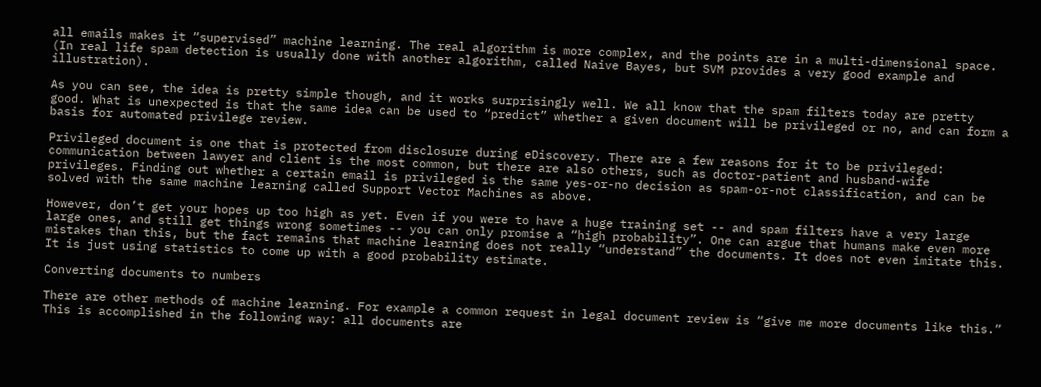all emails makes it “supervised” machine learning. The real algorithm is more complex, and the points are in a multi-dimensional space. (In real life spam detection is usually done with another algorithm, called Naive Bayes, but SVM provides a very good example and illustration).

As you can see, the idea is pretty simple though, and it works surprisingly well. We all know that the spam filters today are pretty good. What is unexpected is that the same idea can be used to “predict” whether a given document will be privileged or no, and can form a basis for automated privilege review.

Privileged document is one that is protected from disclosure during eDiscovery. There are a few reasons for it to be privileged: communication between lawyer and client is the most common, but there are also others, such as doctor-patient and husband-wife privileges. Finding out whether a certain email is privileged is the same yes-or-no decision as spam-or-not classification, and can be solved with the same machine learning called Support Vector Machines as above.

However, don’t get your hopes up too high as yet. Even if you were to have a huge training set -- and spam filters have a very large large ones, and still get things wrong sometimes -- you can only promise a “high probability”. One can argue that humans make even more mistakes than this, but the fact remains that machine learning does not really “understand” the documents. It does not even imitate this. It is just using statistics to come up with a good probability estimate.

Converting documents to numbers

There are other methods of machine learning. For example a common request in legal document review is “give me more documents like this.” This is accomplished in the following way: all documents are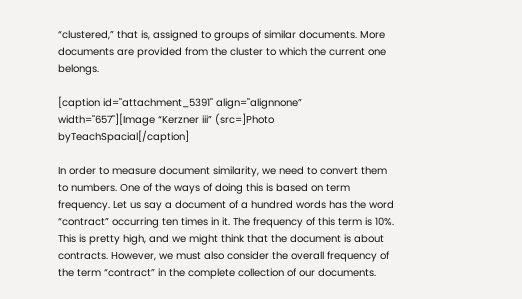“clustered,” that is, assigned to groups of similar documents. More documents are provided from the cluster to which the current one belongs.

[caption id="attachment_5391" align="alignnone” width="657"][Image “Kerzner iii” (src=]Photo byTeachSpacial[/caption]

In order to measure document similarity, we need to convert them to numbers. One of the ways of doing this is based on term frequency. Let us say a document of a hundred words has the word “contract” occurring ten times in it. The frequency of this term is 10%. This is pretty high, and we might think that the document is about contracts. However, we must also consider the overall frequency of the term “contract” in the complete collection of our documents.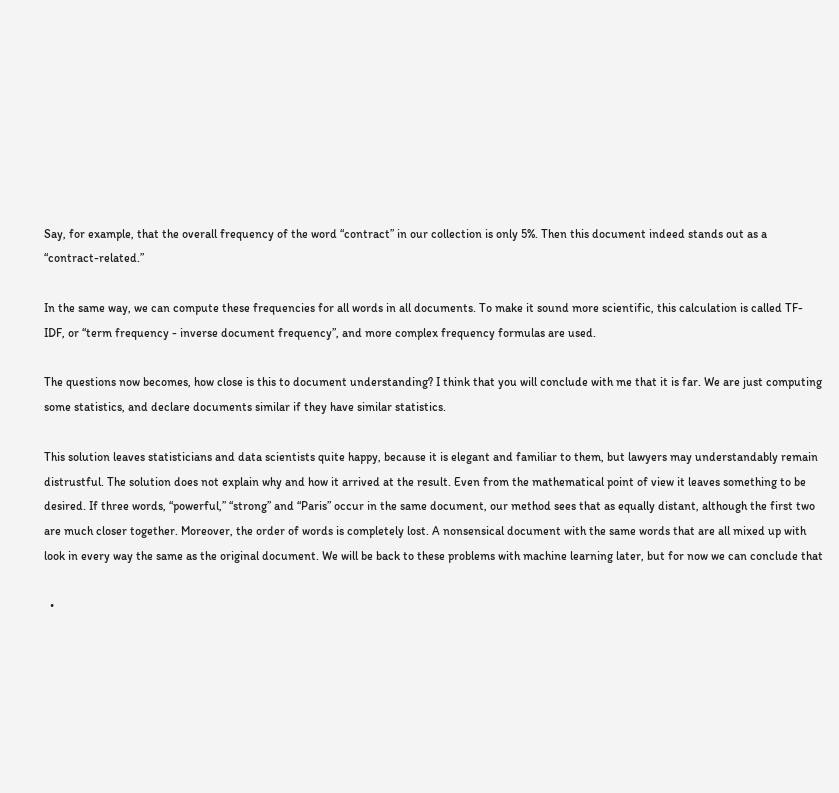Say, for example, that the overall frequency of the word “contract” in our collection is only 5%. Then this document indeed stands out as a “contract-related.”

In the same way, we can compute these frequencies for all words in all documents. To make it sound more scientific, this calculation is called TF-IDF, or “term frequency - inverse document frequency”, and more complex frequency formulas are used.

The questions now becomes, how close is this to document understanding? I think that you will conclude with me that it is far. We are just computing some statistics, and declare documents similar if they have similar statistics.

This solution leaves statisticians and data scientists quite happy, because it is elegant and familiar to them, but lawyers may understandably remain distrustful. The solution does not explain why and how it arrived at the result. Even from the mathematical point of view it leaves something to be desired. If three words, “powerful,” “strong” and “Paris” occur in the same document, our method sees that as equally distant, although the first two are much closer together. Moreover, the order of words is completely lost. A nonsensical document with the same words that are all mixed up with look in every way the same as the original document. We will be back to these problems with machine learning later, but for now we can conclude that

  •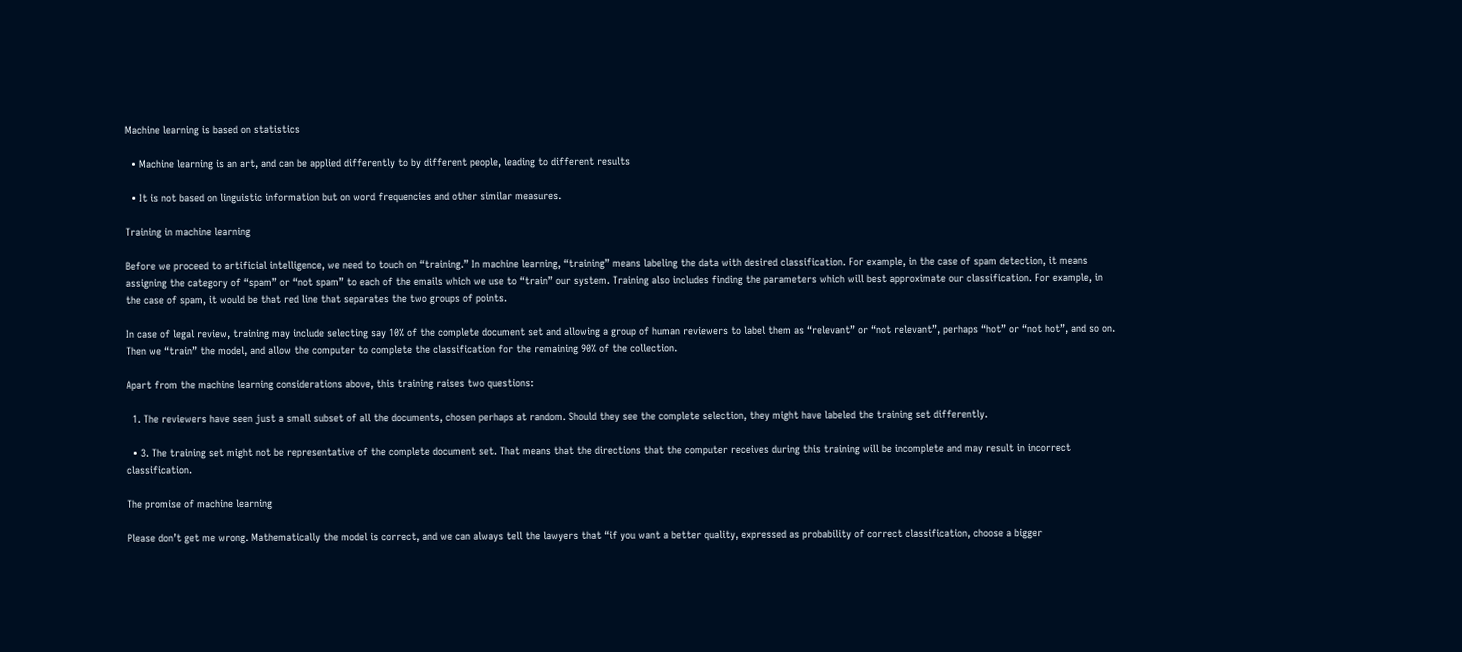Machine learning is based on statistics

  • Machine learning is an art, and can be applied differently to by different people, leading to different results

  • It is not based on linguistic information but on word frequencies and other similar measures.

Training in machine learning

Before we proceed to artificial intelligence, we need to touch on “training.” In machine learning, “training” means labeling the data with desired classification. For example, in the case of spam detection, it means assigning the category of “spam” or “not spam” to each of the emails which we use to “train” our system. Training also includes finding the parameters which will best approximate our classification. For example, in the case of spam, it would be that red line that separates the two groups of points.

In case of legal review, training may include selecting say 10% of the complete document set and allowing a group of human reviewers to label them as “relevant” or “not relevant”, perhaps “hot” or “not hot”, and so on. Then we “train” the model, and allow the computer to complete the classification for the remaining 90% of the collection.

Apart from the machine learning considerations above, this training raises two questions:

  1. The reviewers have seen just a small subset of all the documents, chosen perhaps at random. Should they see the complete selection, they might have labeled the training set differently.

  • 3. The training set might not be representative of the complete document set. That means that the directions that the computer receives during this training will be incomplete and may result in incorrect classification.

The promise of machine learning

Please don’t get me wrong. Mathematically the model is correct, and we can always tell the lawyers that “if you want a better quality, expressed as probability of correct classification, choose a bigger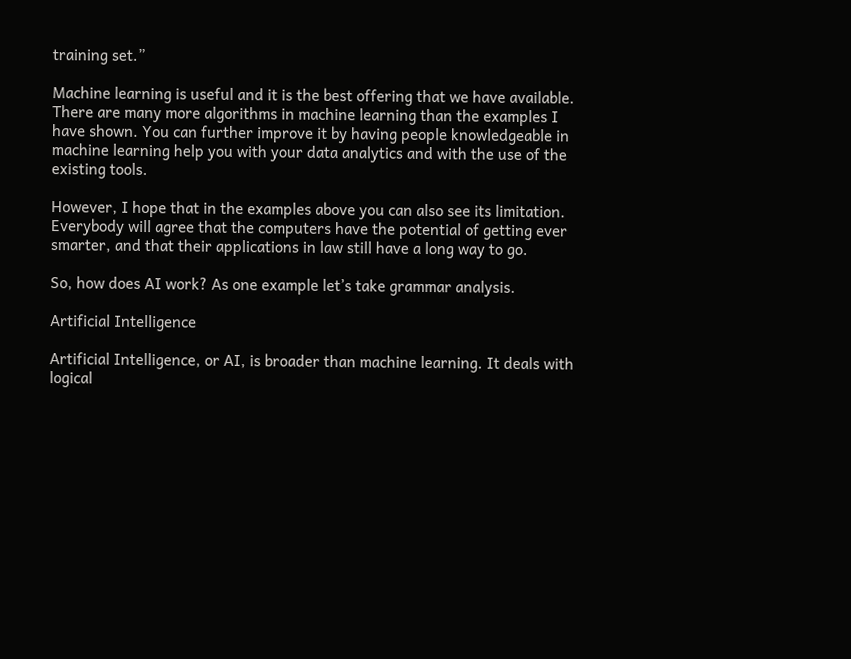training set.”

Machine learning is useful and it is the best offering that we have available. There are many more algorithms in machine learning than the examples I have shown. You can further improve it by having people knowledgeable in machine learning help you with your data analytics and with the use of the existing tools.

However, I hope that in the examples above you can also see its limitation. Everybody will agree that the computers have the potential of getting ever smarter, and that their applications in law still have a long way to go.

So, how does AI work? As one example let’s take grammar analysis.

Artificial Intelligence

Artificial Intelligence, or AI, is broader than machine learning. It deals with logical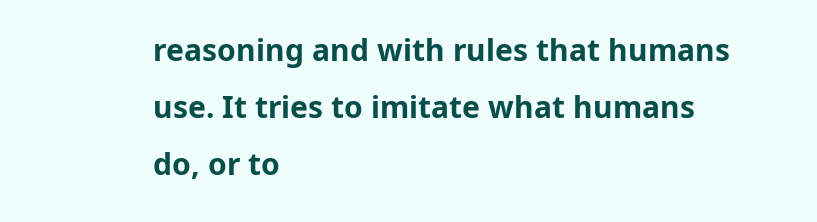reasoning and with rules that humans use. It tries to imitate what humans do, or to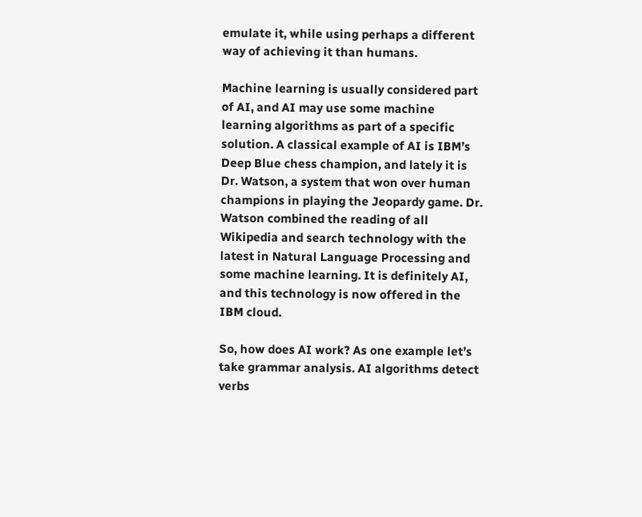emulate it, while using perhaps a different way of achieving it than humans.

Machine learning is usually considered part of AI, and AI may use some machine learning algorithms as part of a specific solution. A classical example of AI is IBM’s Deep Blue chess champion, and lately it is Dr. Watson, a system that won over human champions in playing the Jeopardy game. Dr. Watson combined the reading of all Wikipedia and search technology with the latest in Natural Language Processing and some machine learning. It is definitely AI, and this technology is now offered in the IBM cloud.

So, how does AI work? As one example let’s take grammar analysis. AI algorithms detect verbs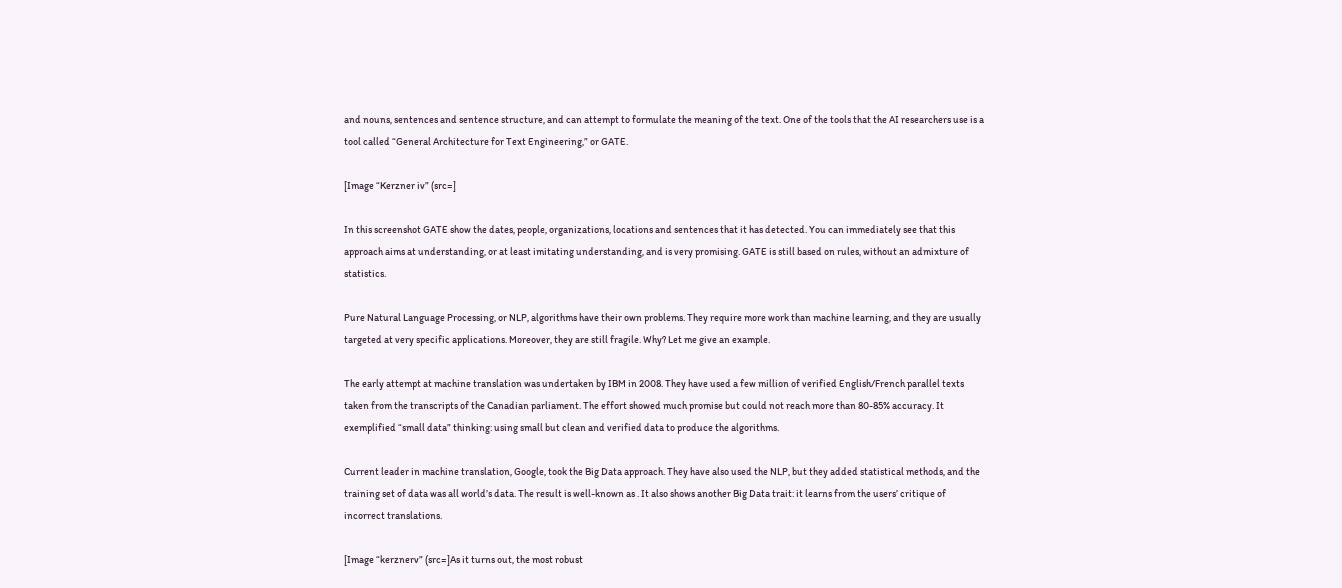and nouns, sentences and sentence structure, and can attempt to formulate the meaning of the text. One of the tools that the AI researchers use is a tool called “General Architecture for Text Engineering,” or GATE.

[Image “Kerzner iv” (src=]

In this screenshot GATE show the dates, people, organizations, locations and sentences that it has detected. You can immediately see that this approach aims at understanding, or at least imitating understanding, and is very promising. GATE is still based on rules, without an admixture of statistics.

Pure Natural Language Processing, or NLP, algorithms have their own problems. They require more work than machine learning, and they are usually targeted at very specific applications. Moreover, they are still fragile. Why? Let me give an example.

The early attempt at machine translation was undertaken by IBM in 2008. They have used a few million of verified English/French parallel texts taken from the transcripts of the Canadian parliament. The effort showed much promise but could not reach more than 80-85% accuracy. It exemplified “small data” thinking: using small but clean and verified data to produce the algorithms.

Current leader in machine translation, Google, took the Big Data approach. They have also used the NLP, but they added statistical methods, and the training set of data was all world’s data. The result is well-known as . It also shows another Big Data trait: it learns from the users’ critique of incorrect translations.

[Image “kerznerv” (src=]As it turns out, the most robust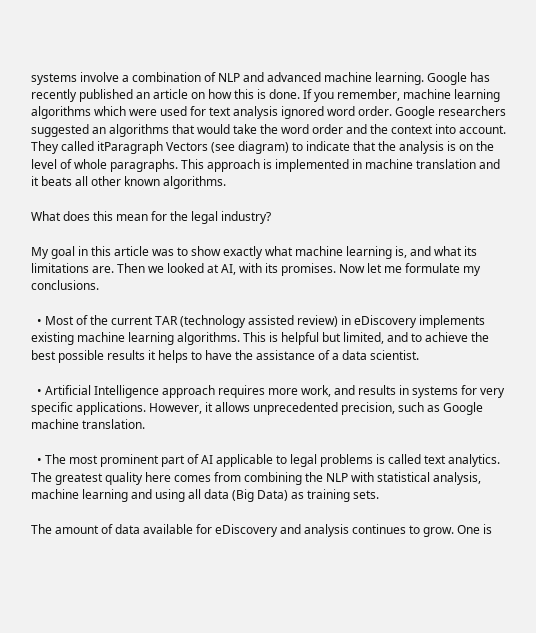systems involve a combination of NLP and advanced machine learning. Google has recently published an article on how this is done. If you remember, machine learning algorithms which were used for text analysis ignored word order. Google researchers suggested an algorithms that would take the word order and the context into account. They called itParagraph Vectors (see diagram) to indicate that the analysis is on the level of whole paragraphs. This approach is implemented in machine translation and it beats all other known algorithms.

What does this mean for the legal industry?

My goal in this article was to show exactly what machine learning is, and what its limitations are. Then we looked at AI, with its promises. Now let me formulate my conclusions.

  • Most of the current TAR (technology assisted review) in eDiscovery implements existing machine learning algorithms. This is helpful but limited, and to achieve the best possible results it helps to have the assistance of a data scientist.

  • Artificial Intelligence approach requires more work, and results in systems for very specific applications. However, it allows unprecedented precision, such as Google machine translation.

  • The most prominent part of AI applicable to legal problems is called text analytics. The greatest quality here comes from combining the NLP with statistical analysis, machine learning and using all data (Big Data) as training sets.

The amount of data available for eDiscovery and analysis continues to grow. One is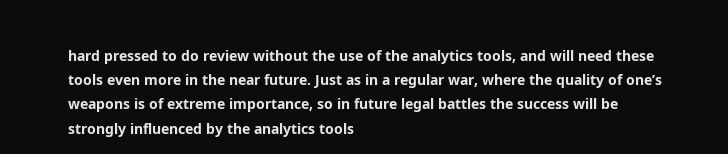hard pressed to do review without the use of the analytics tools, and will need these tools even more in the near future. Just as in a regular war, where the quality of one’s weapons is of extreme importance, so in future legal battles the success will be strongly influenced by the analytics tools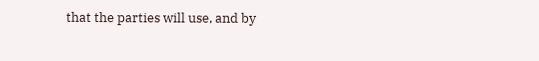that the parties will use, and by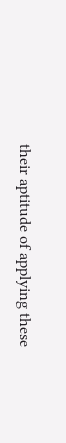their aptitude of applying these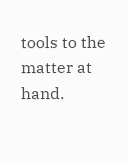tools to the matter at hand.